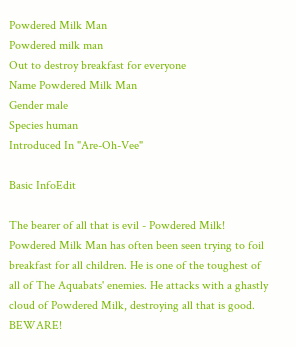Powdered Milk Man
Powdered milk man
Out to destroy breakfast for everyone
Name Powdered Milk Man
Gender male
Species human
Introduced In "Are-Oh-Vee"

Basic InfoEdit

The bearer of all that is evil - Powdered Milk! Powdered Milk Man has often been seen trying to foil breakfast for all children. He is one of the toughest of all of The Aquabats' enemies. He attacks with a ghastly cloud of Powdered Milk, destroying all that is good. BEWARE!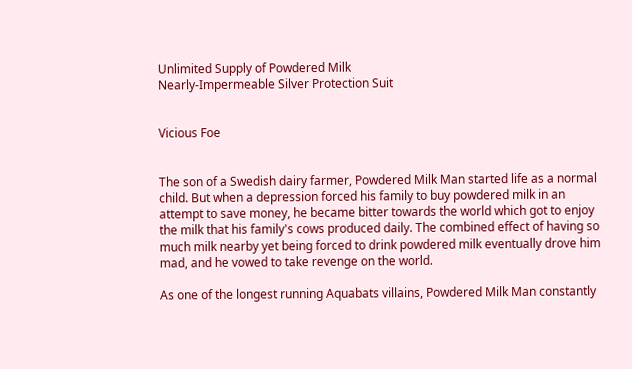Unlimited Supply of Powdered Milk
Nearly-Impermeable Silver Protection Suit


Vicious Foe


The son of a Swedish dairy farmer, Powdered Milk Man started life as a normal child. But when a depression forced his family to buy powdered milk in an attempt to save money, he became bitter towards the world which got to enjoy the milk that his family's cows produced daily. The combined effect of having so much milk nearby yet being forced to drink powdered milk eventually drove him mad, and he vowed to take revenge on the world.

As one of the longest running Aquabats villains, Powdered Milk Man constantly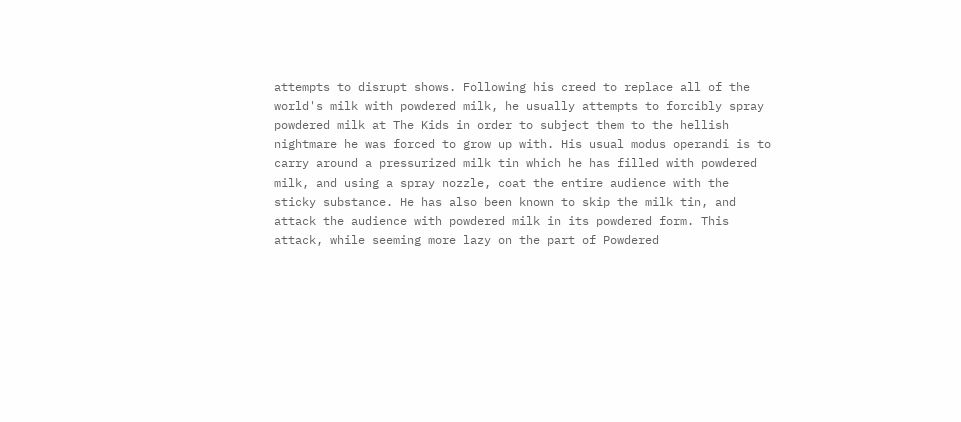attempts to disrupt shows. Following his creed to replace all of the world's milk with powdered milk, he usually attempts to forcibly spray powdered milk at The Kids in order to subject them to the hellish nightmare he was forced to grow up with. His usual modus operandi is to carry around a pressurized milk tin which he has filled with powdered milk, and using a spray nozzle, coat the entire audience with the sticky substance. He has also been known to skip the milk tin, and attack the audience with powdered milk in its powdered form. This attack, while seeming more lazy on the part of Powdered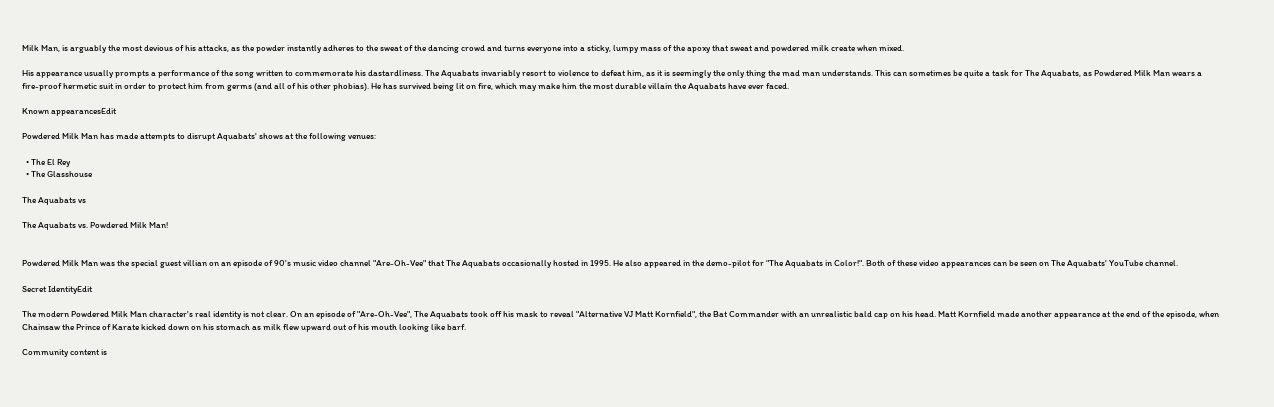Milk Man, is arguably the most devious of his attacks, as the powder instantly adheres to the sweat of the dancing crowd and turns everyone into a sticky, lumpy mass of the apoxy that sweat and powdered milk create when mixed.

His appearance usually prompts a performance of the song written to commemorate his dastardliness. The Aquabats invariably resort to violence to defeat him, as it is seemingly the only thing the mad man understands. This can sometimes be quite a task for The Aquabats, as Powdered Milk Man wears a fire-proof hermetic suit in order to protect him from germs (and all of his other phobias). He has survived being lit on fire, which may make him the most durable villain the Aquabats have ever faced.

Known appearancesEdit

Powdered Milk Man has made attempts to disrupt Aquabats' shows at the following venues:

  • The El Rey
  • The Glasshouse

The Aquabats vs

The Aquabats vs. Powdered Milk Man!


Powdered Milk Man was the special guest villian on an episode of 90's music video channel "Are-Oh-Vee" that The Aquabats occasionally hosted in 1995. He also appeared in the demo-pilot for "The Aquabats in Color!". Both of these video appearances can be seen on The Aquabats' YouTube channel.

Secret IdentityEdit

The modern Powdered Milk Man character's real identity is not clear. On an episode of "Are-Oh-Vee", The Aquabats took off his mask to reveal "Alternative VJ Matt Kornfield", the Bat Commander with an unrealistic bald cap on his head. Matt Kornfield made another appearance at the end of the episode, when Chainsaw the Prince of Karate kicked down on his stomach as milk flew upward out of his mouth looking like barf.

Community content is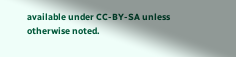available under CC-BY-SA unless otherwise noted.